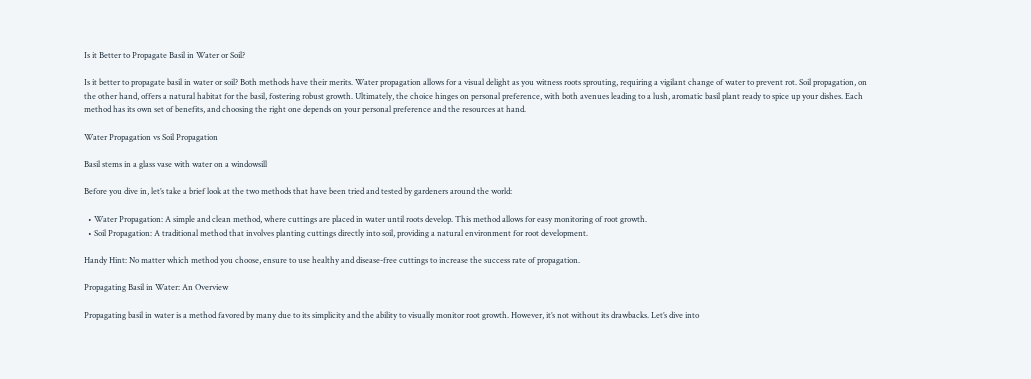Is it Better to Propagate Basil in Water or Soil?

Is it better to propagate basil in water or soil? Both methods have their merits. Water propagation allows for a visual delight as you witness roots sprouting, requiring a vigilant change of water to prevent rot. Soil propagation, on the other hand, offers a natural habitat for the basil, fostering robust growth. Ultimately, the choice hinges on personal preference, with both avenues leading to a lush, aromatic basil plant ready to spice up your dishes. Each method has its own set of benefits, and choosing the right one depends on your personal preference and the resources at hand.

Water Propagation vs Soil Propagation

Basil stems in a glass vase with water on a windowsill

Before you dive in, let’s take a brief look at the two methods that have been tried and tested by gardeners around the world:

  • Water Propagation: A simple and clean method, where cuttings are placed in water until roots develop. This method allows for easy monitoring of root growth.
  • Soil Propagation: A traditional method that involves planting cuttings directly into soil, providing a natural environment for root development.

Handy Hint: No matter which method you choose, ensure to use healthy and disease-free cuttings to increase the success rate of propagation.

Propagating Basil in Water: An Overview

Propagating basil in water is a method favored by many due to its simplicity and the ability to visually monitor root growth. However, it’s not without its drawbacks. Let’s dive into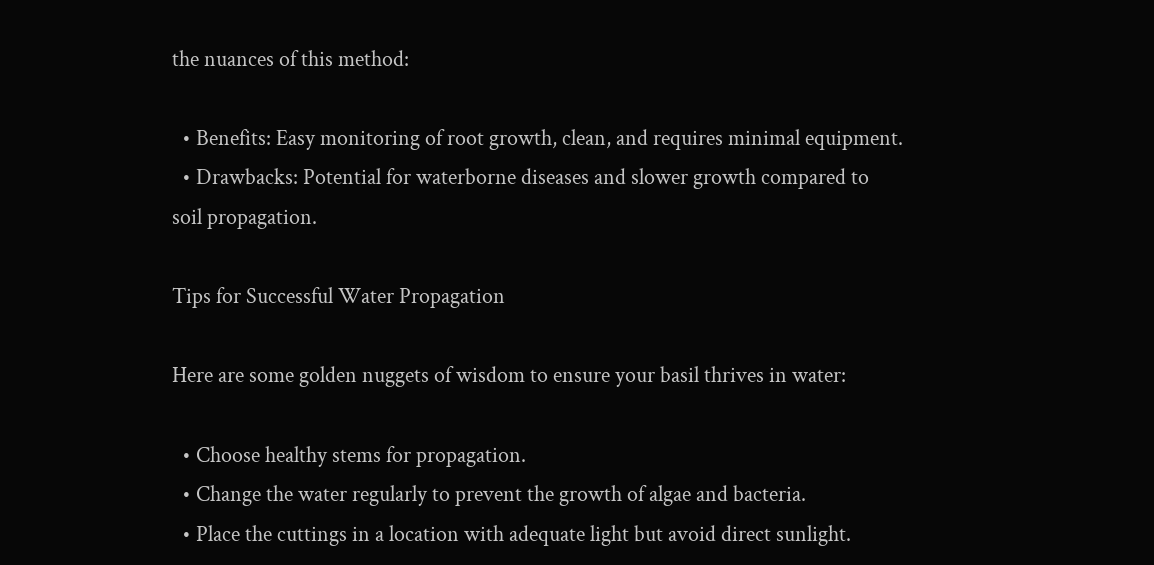the nuances of this method:

  • Benefits: Easy monitoring of root growth, clean, and requires minimal equipment.
  • Drawbacks: Potential for waterborne diseases and slower growth compared to soil propagation.

Tips for Successful Water Propagation

Here are some golden nuggets of wisdom to ensure your basil thrives in water:

  • Choose healthy stems for propagation.
  • Change the water regularly to prevent the growth of algae and bacteria.
  • Place the cuttings in a location with adequate light but avoid direct sunlight.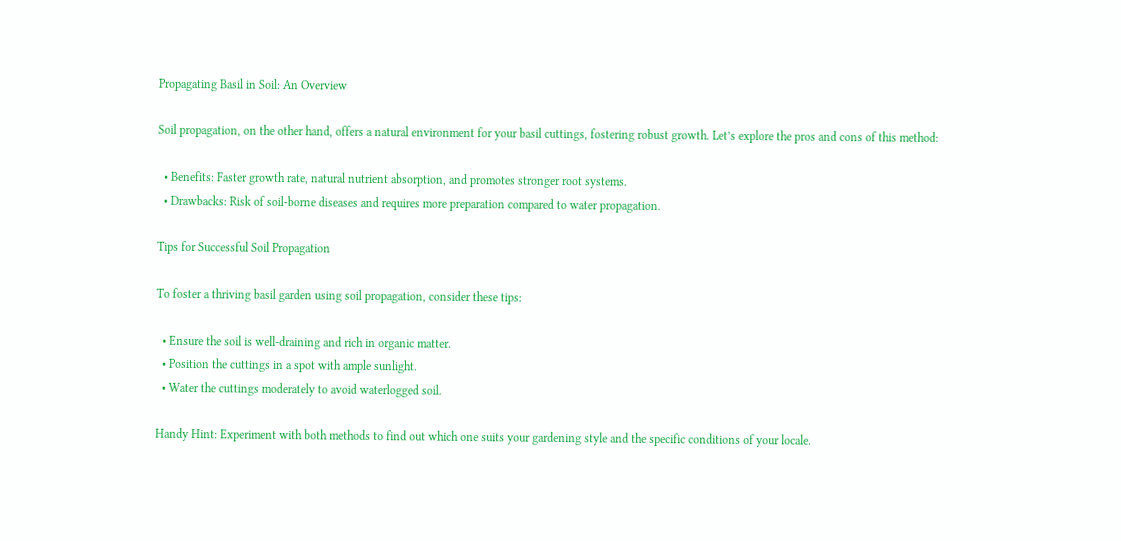Propagating Basil in Soil: An Overview

Soil propagation, on the other hand, offers a natural environment for your basil cuttings, fostering robust growth. Let’s explore the pros and cons of this method:

  • Benefits: Faster growth rate, natural nutrient absorption, and promotes stronger root systems.
  • Drawbacks: Risk of soil-borne diseases and requires more preparation compared to water propagation.

Tips for Successful Soil Propagation

To foster a thriving basil garden using soil propagation, consider these tips:

  • Ensure the soil is well-draining and rich in organic matter.
  • Position the cuttings in a spot with ample sunlight.
  • Water the cuttings moderately to avoid waterlogged soil.

Handy Hint: Experiment with both methods to find out which one suits your gardening style and the specific conditions of your locale.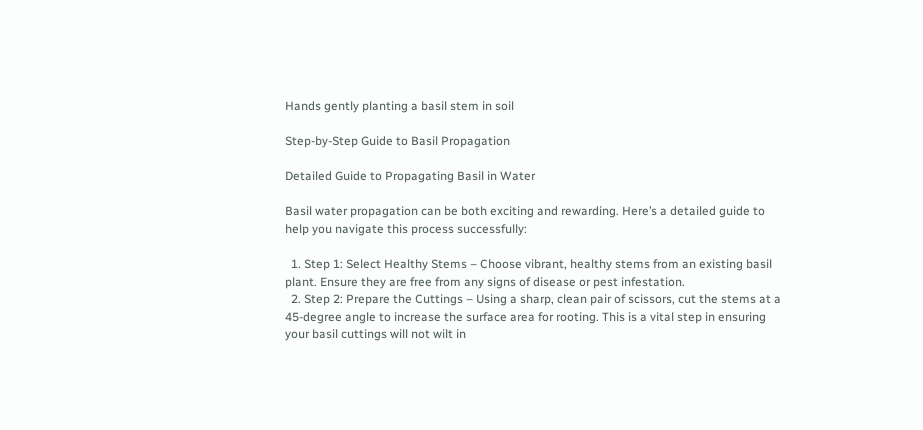Hands gently planting a basil stem in soil

Step-by-Step Guide to Basil Propagation

Detailed Guide to Propagating Basil in Water

Basil water propagation can be both exciting and rewarding. Here’s a detailed guide to help you navigate this process successfully:

  1. Step 1: Select Healthy Stems – Choose vibrant, healthy stems from an existing basil plant. Ensure they are free from any signs of disease or pest infestation.
  2. Step 2: Prepare the Cuttings – Using a sharp, clean pair of scissors, cut the stems at a 45-degree angle to increase the surface area for rooting. This is a vital step in ensuring your basil cuttings will not wilt in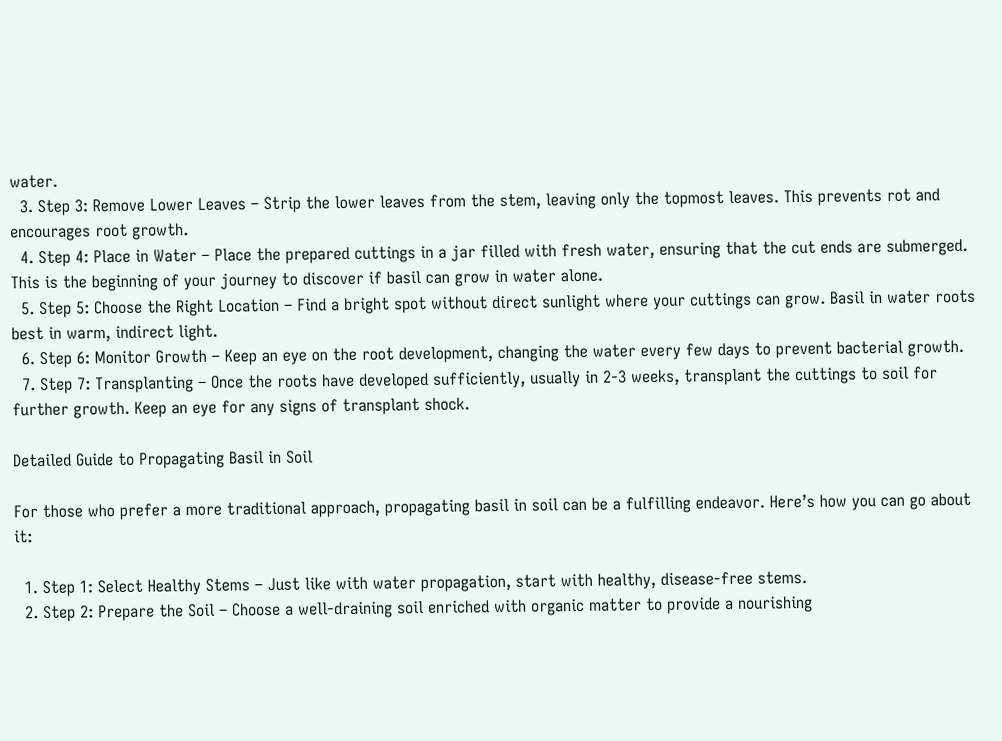water.
  3. Step 3: Remove Lower Leaves – Strip the lower leaves from the stem, leaving only the topmost leaves. This prevents rot and encourages root growth.
  4. Step 4: Place in Water – Place the prepared cuttings in a jar filled with fresh water, ensuring that the cut ends are submerged. This is the beginning of your journey to discover if basil can grow in water alone.
  5. Step 5: Choose the Right Location – Find a bright spot without direct sunlight where your cuttings can grow. Basil in water roots best in warm, indirect light.
  6. Step 6: Monitor Growth – Keep an eye on the root development, changing the water every few days to prevent bacterial growth.
  7. Step 7: Transplanting – Once the roots have developed sufficiently, usually in 2-3 weeks, transplant the cuttings to soil for further growth. Keep an eye for any signs of transplant shock.

Detailed Guide to Propagating Basil in Soil

For those who prefer a more traditional approach, propagating basil in soil can be a fulfilling endeavor. Here’s how you can go about it:

  1. Step 1: Select Healthy Stems – Just like with water propagation, start with healthy, disease-free stems.
  2. Step 2: Prepare the Soil – Choose a well-draining soil enriched with organic matter to provide a nourishing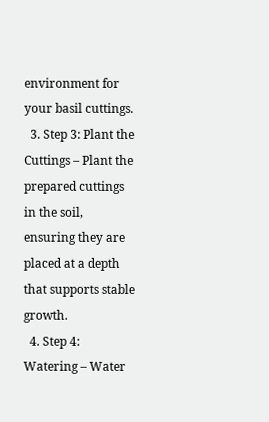environment for your basil cuttings.
  3. Step 3: Plant the Cuttings – Plant the prepared cuttings in the soil, ensuring they are placed at a depth that supports stable growth.
  4. Step 4: Watering – Water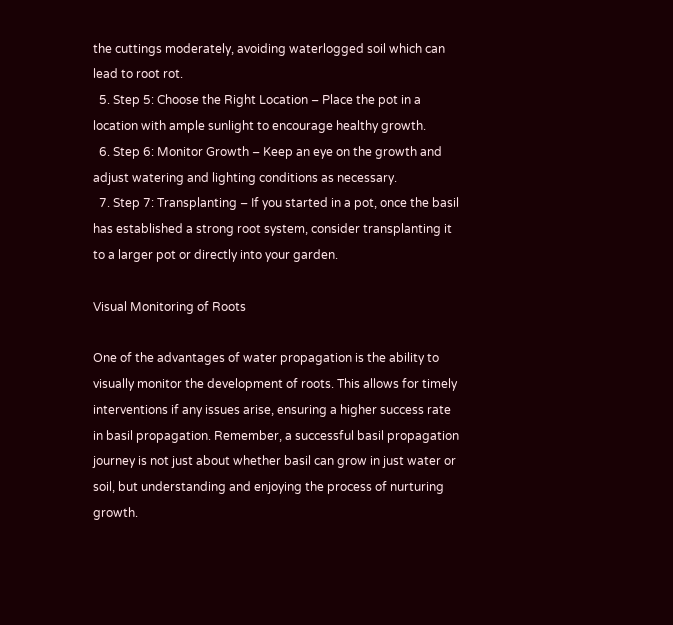the cuttings moderately, avoiding waterlogged soil which can lead to root rot.
  5. Step 5: Choose the Right Location – Place the pot in a location with ample sunlight to encourage healthy growth.
  6. Step 6: Monitor Growth – Keep an eye on the growth and adjust watering and lighting conditions as necessary.
  7. Step 7: Transplanting – If you started in a pot, once the basil has established a strong root system, consider transplanting it to a larger pot or directly into your garden.

Visual Monitoring of Roots

One of the advantages of water propagation is the ability to visually monitor the development of roots. This allows for timely interventions if any issues arise, ensuring a higher success rate in basil propagation. Remember, a successful basil propagation journey is not just about whether basil can grow in just water or soil, but understanding and enjoying the process of nurturing growth.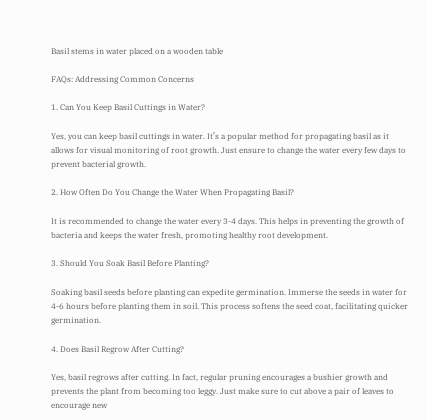Basil stems in water placed on a wooden table

FAQs: Addressing Common Concerns

1. Can You Keep Basil Cuttings in Water?

Yes, you can keep basil cuttings in water. It’s a popular method for propagating basil as it allows for visual monitoring of root growth. Just ensure to change the water every few days to prevent bacterial growth.

2. How Often Do You Change the Water When Propagating Basil?

It is recommended to change the water every 3-4 days. This helps in preventing the growth of bacteria and keeps the water fresh, promoting healthy root development.

3. Should You Soak Basil Before Planting?

Soaking basil seeds before planting can expedite germination. Immerse the seeds in water for 4-6 hours before planting them in soil. This process softens the seed coat, facilitating quicker germination.

4. Does Basil Regrow After Cutting?

Yes, basil regrows after cutting. In fact, regular pruning encourages a bushier growth and prevents the plant from becoming too leggy. Just make sure to cut above a pair of leaves to encourage new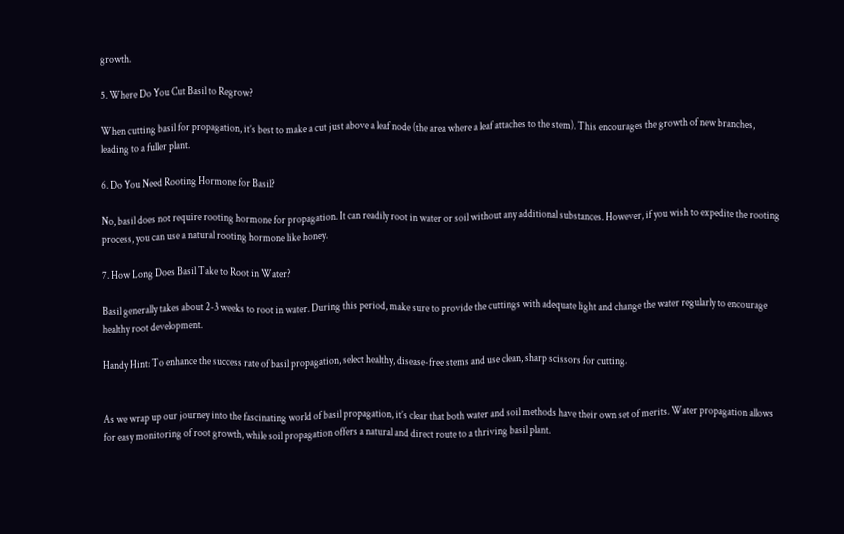growth.

5. Where Do You Cut Basil to Regrow?

When cutting basil for propagation, it’s best to make a cut just above a leaf node (the area where a leaf attaches to the stem). This encourages the growth of new branches, leading to a fuller plant.

6. Do You Need Rooting Hormone for Basil?

No, basil does not require rooting hormone for propagation. It can readily root in water or soil without any additional substances. However, if you wish to expedite the rooting process, you can use a natural rooting hormone like honey.

7. How Long Does Basil Take to Root in Water?

Basil generally takes about 2-3 weeks to root in water. During this period, make sure to provide the cuttings with adequate light and change the water regularly to encourage healthy root development.

Handy Hint: To enhance the success rate of basil propagation, select healthy, disease-free stems and use clean, sharp scissors for cutting.


As we wrap up our journey into the fascinating world of basil propagation, it’s clear that both water and soil methods have their own set of merits. Water propagation allows for easy monitoring of root growth, while soil propagation offers a natural and direct route to a thriving basil plant.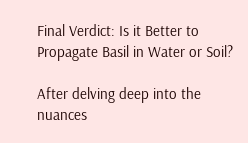Final Verdict: Is it Better to Propagate Basil in Water or Soil?

After delving deep into the nuances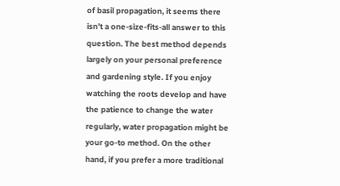of basil propagation, it seems there isn’t a one-size-fits-all answer to this question. The best method depends largely on your personal preference and gardening style. If you enjoy watching the roots develop and have the patience to change the water regularly, water propagation might be your go-to method. On the other hand, if you prefer a more traditional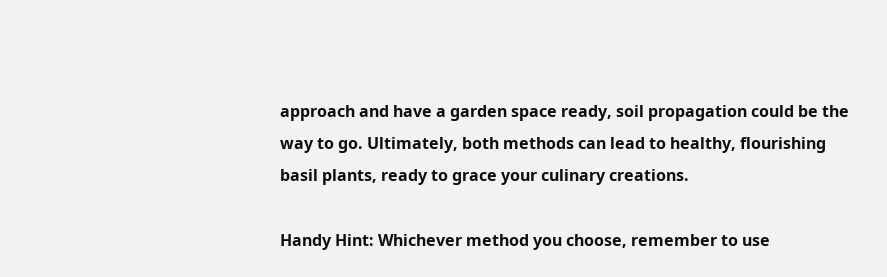approach and have a garden space ready, soil propagation could be the way to go. Ultimately, both methods can lead to healthy, flourishing basil plants, ready to grace your culinary creations.

Handy Hint: Whichever method you choose, remember to use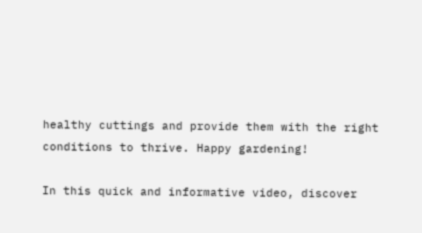healthy cuttings and provide them with the right conditions to thrive. Happy gardening!

In this quick and informative video, discover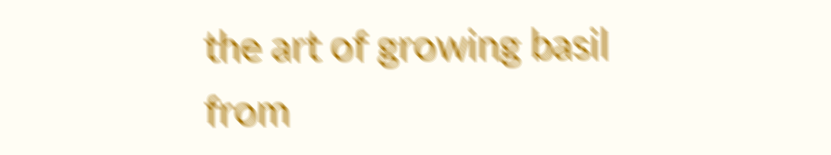the art of growing basil from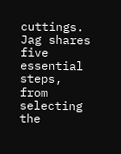cuttings. Jag shares five essential steps, from selecting the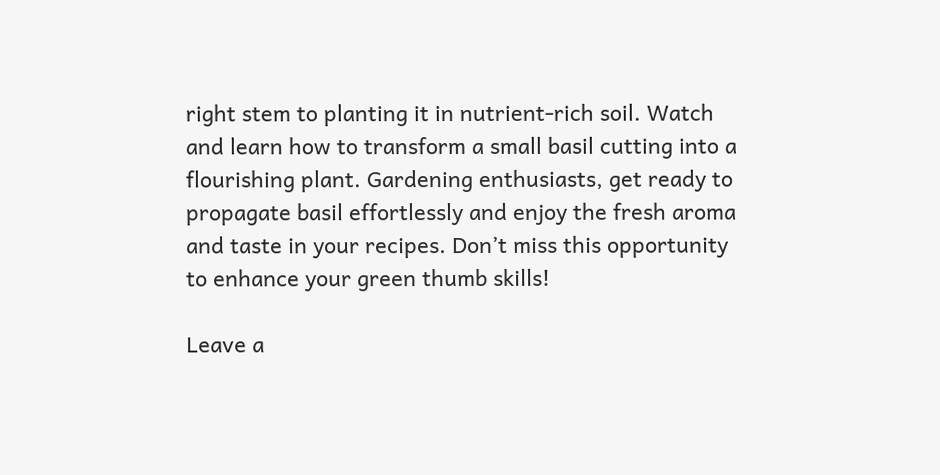right stem to planting it in nutrient-rich soil. Watch and learn how to transform a small basil cutting into a flourishing plant. Gardening enthusiasts, get ready to propagate basil effortlessly and enjoy the fresh aroma and taste in your recipes. Don’t miss this opportunity to enhance your green thumb skills!

Leave a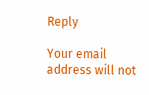Reply

Your email address will not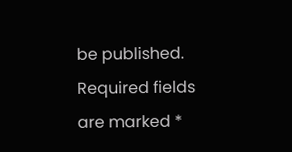be published. Required fields are marked *